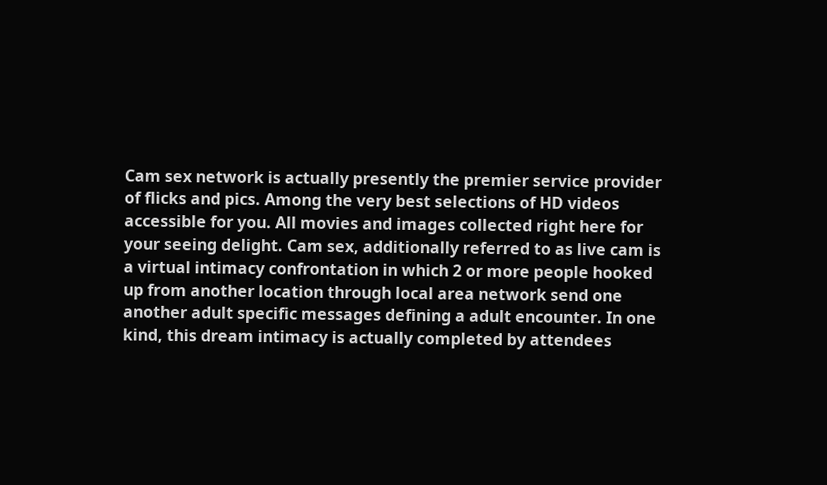Cam sex network is actually presently the premier service provider of flicks and pics. Among the very best selections of HD videos accessible for you. All movies and images collected right here for your seeing delight. Cam sex, additionally referred to as live cam is a virtual intimacy confrontation in which 2 or more people hooked up from another location through local area network send one another adult specific messages defining a adult encounter. In one kind, this dream intimacy is actually completed by attendees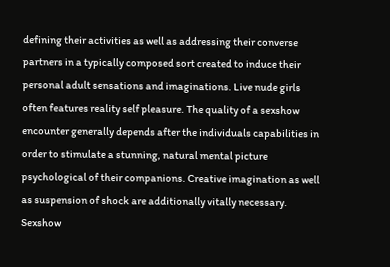defining their activities as well as addressing their converse partners in a typically composed sort created to induce their personal adult sensations and imaginations. Live nude girls often features reality self pleasure. The quality of a sexshow encounter generally depends after the individuals capabilities in order to stimulate a stunning, natural mental picture psychological of their companions. Creative imagination as well as suspension of shock are additionally vitally necessary. Sexshow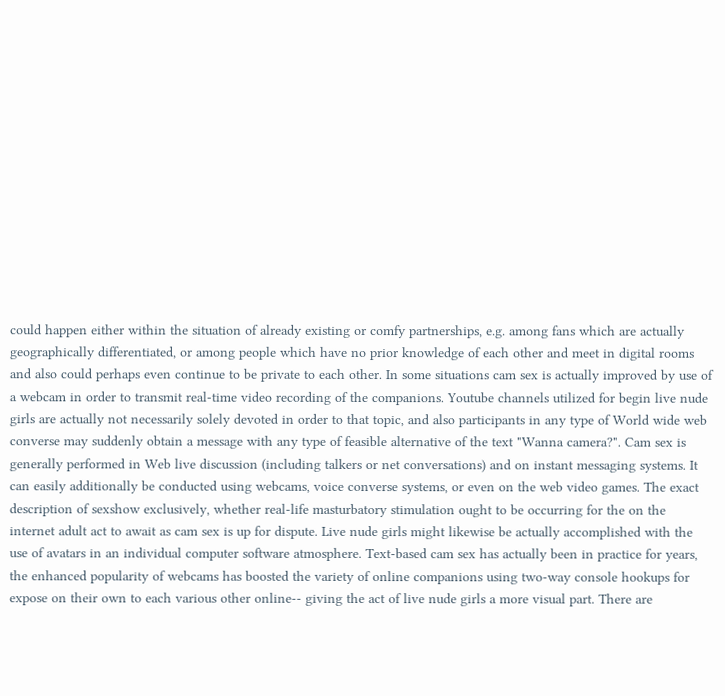could happen either within the situation of already existing or comfy partnerships, e.g. among fans which are actually geographically differentiated, or among people which have no prior knowledge of each other and meet in digital rooms and also could perhaps even continue to be private to each other. In some situations cam sex is actually improved by use of a webcam in order to transmit real-time video recording of the companions. Youtube channels utilized for begin live nude girls are actually not necessarily solely devoted in order to that topic, and also participants in any type of World wide web converse may suddenly obtain a message with any type of feasible alternative of the text "Wanna camera?". Cam sex is generally performed in Web live discussion (including talkers or net conversations) and on instant messaging systems. It can easily additionally be conducted using webcams, voice converse systems, or even on the web video games. The exact description of sexshow exclusively, whether real-life masturbatory stimulation ought to be occurring for the on the internet adult act to await as cam sex is up for dispute. Live nude girls might likewise be actually accomplished with the use of avatars in an individual computer software atmosphere. Text-based cam sex has actually been in practice for years, the enhanced popularity of webcams has boosted the variety of online companions using two-way console hookups for expose on their own to each various other online-- giving the act of live nude girls a more visual part. There are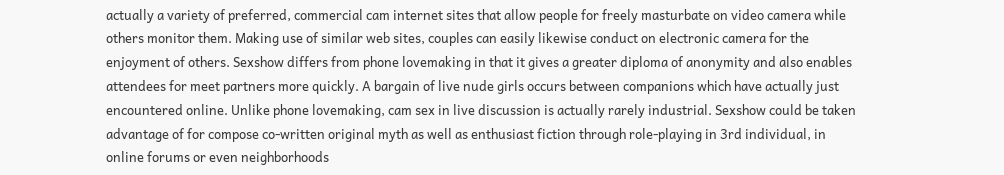actually a variety of preferred, commercial cam internet sites that allow people for freely masturbate on video camera while others monitor them. Making use of similar web sites, couples can easily likewise conduct on electronic camera for the enjoyment of others. Sexshow differs from phone lovemaking in that it gives a greater diploma of anonymity and also enables attendees for meet partners more quickly. A bargain of live nude girls occurs between companions which have actually just encountered online. Unlike phone lovemaking, cam sex in live discussion is actually rarely industrial. Sexshow could be taken advantage of for compose co-written original myth as well as enthusiast fiction through role-playing in 3rd individual, in online forums or even neighborhoods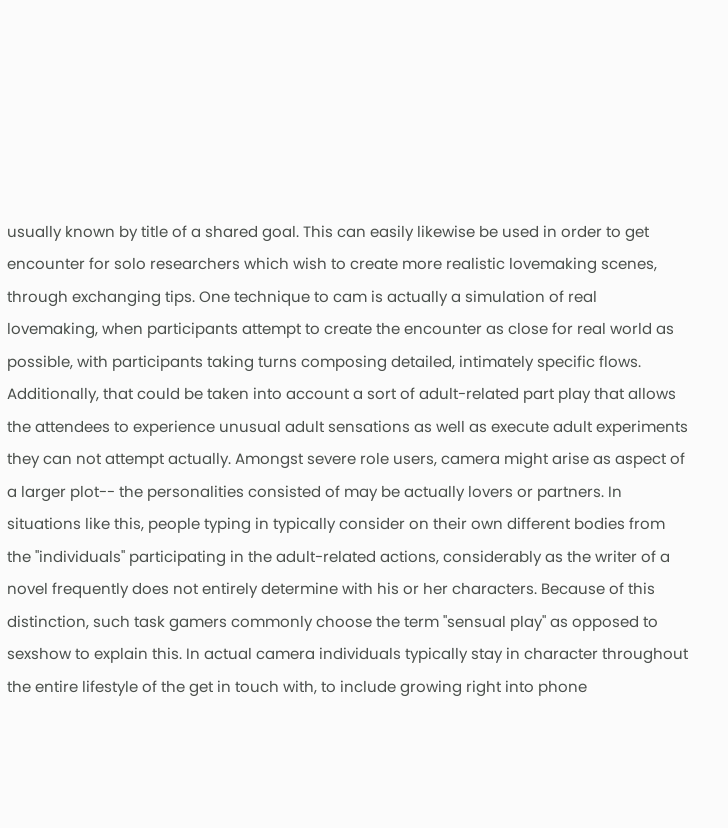usually known by title of a shared goal. This can easily likewise be used in order to get encounter for solo researchers which wish to create more realistic lovemaking scenes, through exchanging tips. One technique to cam is actually a simulation of real lovemaking, when participants attempt to create the encounter as close for real world as possible, with participants taking turns composing detailed, intimately specific flows. Additionally, that could be taken into account a sort of adult-related part play that allows the attendees to experience unusual adult sensations as well as execute adult experiments they can not attempt actually. Amongst severe role users, camera might arise as aspect of a larger plot-- the personalities consisted of may be actually lovers or partners. In situations like this, people typing in typically consider on their own different bodies from the "individuals" participating in the adult-related actions, considerably as the writer of a novel frequently does not entirely determine with his or her characters. Because of this distinction, such task gamers commonly choose the term "sensual play" as opposed to sexshow to explain this. In actual camera individuals typically stay in character throughout the entire lifestyle of the get in touch with, to include growing right into phone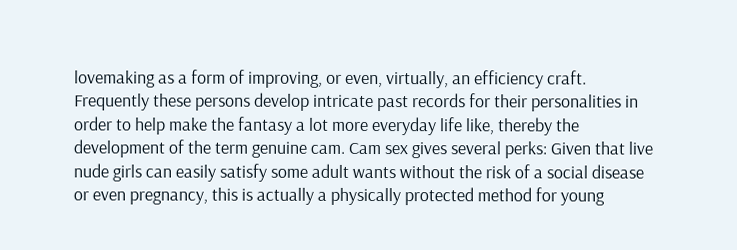lovemaking as a form of improving, or even, virtually, an efficiency craft. Frequently these persons develop intricate past records for their personalities in order to help make the fantasy a lot more everyday life like, thereby the development of the term genuine cam. Cam sex gives several perks: Given that live nude girls can easily satisfy some adult wants without the risk of a social disease or even pregnancy, this is actually a physically protected method for young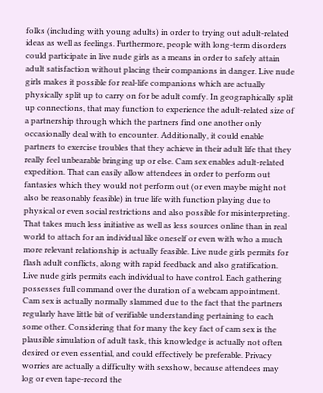folks (including with young adults) in order to trying out adult-related ideas as well as feelings. Furthermore, people with long-term disorders could participate in live nude girls as a means in order to safely attain adult satisfaction without placing their companions in danger. Live nude girls makes it possible for real-life companions which are actually physically split up to carry on for be adult comfy. In geographically split up connections, that may function to experience the adult-related size of a partnership through which the partners find one another only occasionally deal with to encounter. Additionally, it could enable partners to exercise troubles that they achieve in their adult life that they really feel unbearable bringing up or else. Cam sex enables adult-related expedition. That can easily allow attendees in order to perform out fantasies which they would not perform out (or even maybe might not also be reasonably feasible) in true life with function playing due to physical or even social restrictions and also possible for misinterpreting. That takes much less initiative as well as less sources online than in real world to attach for an individual like oneself or even with who a much more relevant relationship is actually feasible. Live nude girls permits for flash adult conflicts, along with rapid feedback and also gratification. Live nude girls permits each individual to have control. Each gathering possesses full command over the duration of a webcam appointment. Cam sex is actually normally slammed due to the fact that the partners regularly have little bit of verifiable understanding pertaining to each some other. Considering that for many the key fact of cam sex is the plausible simulation of adult task, this knowledge is actually not often desired or even essential, and could effectively be preferable. Privacy worries are actually a difficulty with sexshow, because attendees may log or even tape-record the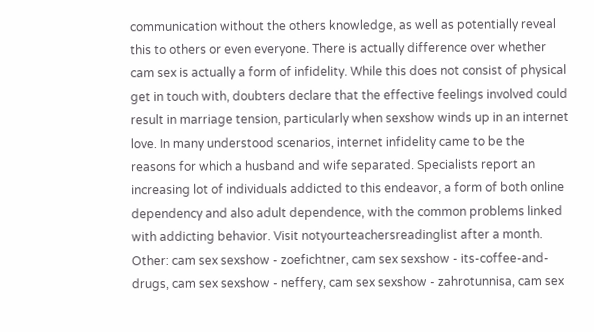communication without the others knowledge, as well as potentially reveal this to others or even everyone. There is actually difference over whether cam sex is actually a form of infidelity. While this does not consist of physical get in touch with, doubters declare that the effective feelings involved could result in marriage tension, particularly when sexshow winds up in an internet love. In many understood scenarios, internet infidelity came to be the reasons for which a husband and wife separated. Specialists report an increasing lot of individuals addicted to this endeavor, a form of both online dependency and also adult dependence, with the common problems linked with addicting behavior. Visit notyourteachersreadinglist after a month.
Other: cam sex sexshow - zoefichtner, cam sex sexshow - its-coffee-and-drugs, cam sex sexshow - neffery, cam sex sexshow - zahrotunnisa, cam sex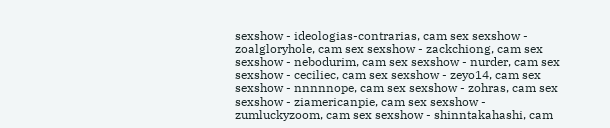sexshow - ideologias-contrarias, cam sex sexshow - zoalgloryhole, cam sex sexshow - zackchiong, cam sex sexshow - nebodurim, cam sex sexshow - nurder, cam sex sexshow - ceciliec, cam sex sexshow - zeyo14, cam sex sexshow - nnnnnope, cam sex sexshow - zohras, cam sex sexshow - ziamericanpie, cam sex sexshow - zumluckyzoom, cam sex sexshow - shinntakahashi, cam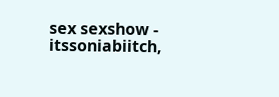sex sexshow - itssoniabiitch,